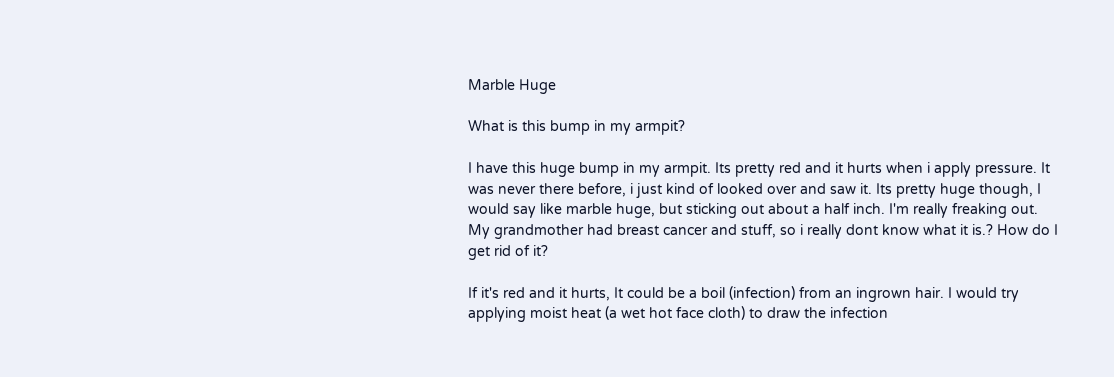Marble Huge

What is this bump in my armpit?

I have this huge bump in my armpit. Its pretty red and it hurts when i apply pressure. It was never there before, i just kind of looked over and saw it. Its pretty huge though, I would say like marble huge, but sticking out about a half inch. I'm really freaking out. My grandmother had breast cancer and stuff, so i really dont know what it is.? How do I get rid of it?

If it's red and it hurts, It could be a boil (infection) from an ingrown hair. I would try applying moist heat (a wet hot face cloth) to draw the infection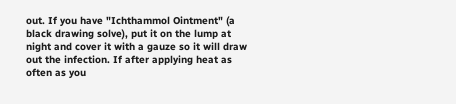out. If you have "Ichthammol Ointment" (a black drawing solve), put it on the lump at night and cover it with a gauze so it will draw out the infection. If after applying heat as often as you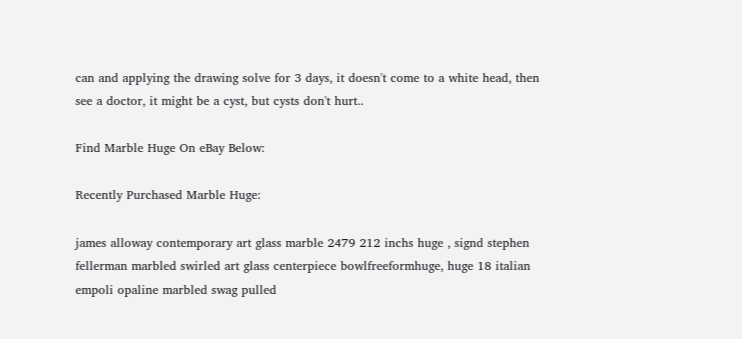can and applying the drawing solve for 3 days, it doesn't come to a white head, then see a doctor, it might be a cyst, but cysts don't hurt..

Find Marble Huge On eBay Below:

Recently Purchased Marble Huge:

james alloway contemporary art glass marble 2479 212 inchs huge , signd stephen fellerman marbled swirled art glass centerpiece bowlfreeformhuge, huge 18 italian empoli opaline marbled swag pulled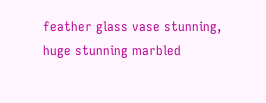feather glass vase stunning, huge stunning marbled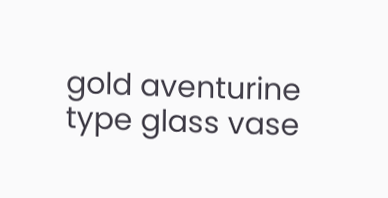gold aventurine type glass vase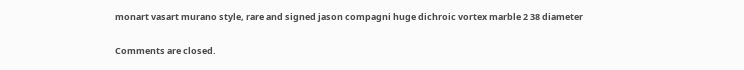monart vasart murano style, rare and signed jason compagni huge dichroic vortex marble 2 38 diameter

Comments are closed.